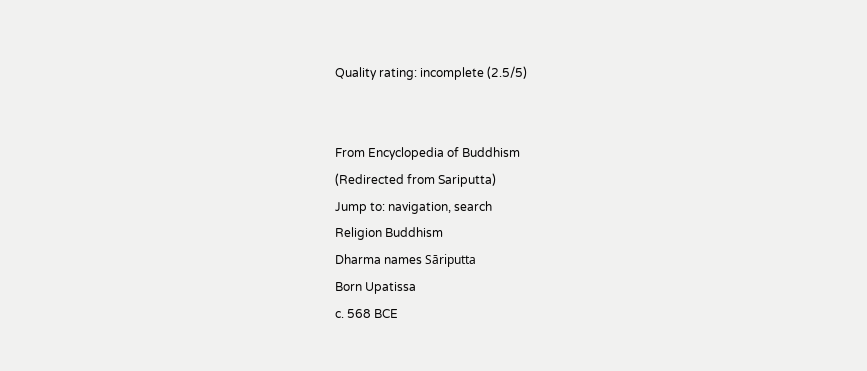Quality rating: incomplete (2.5/5)


From Encyclopedia of Buddhism
(Redirected from Sariputta)
Jump to: navigation, search
Religion Buddhism
Dharma names Sāriputta
Born Upatissa
c. 568 BCE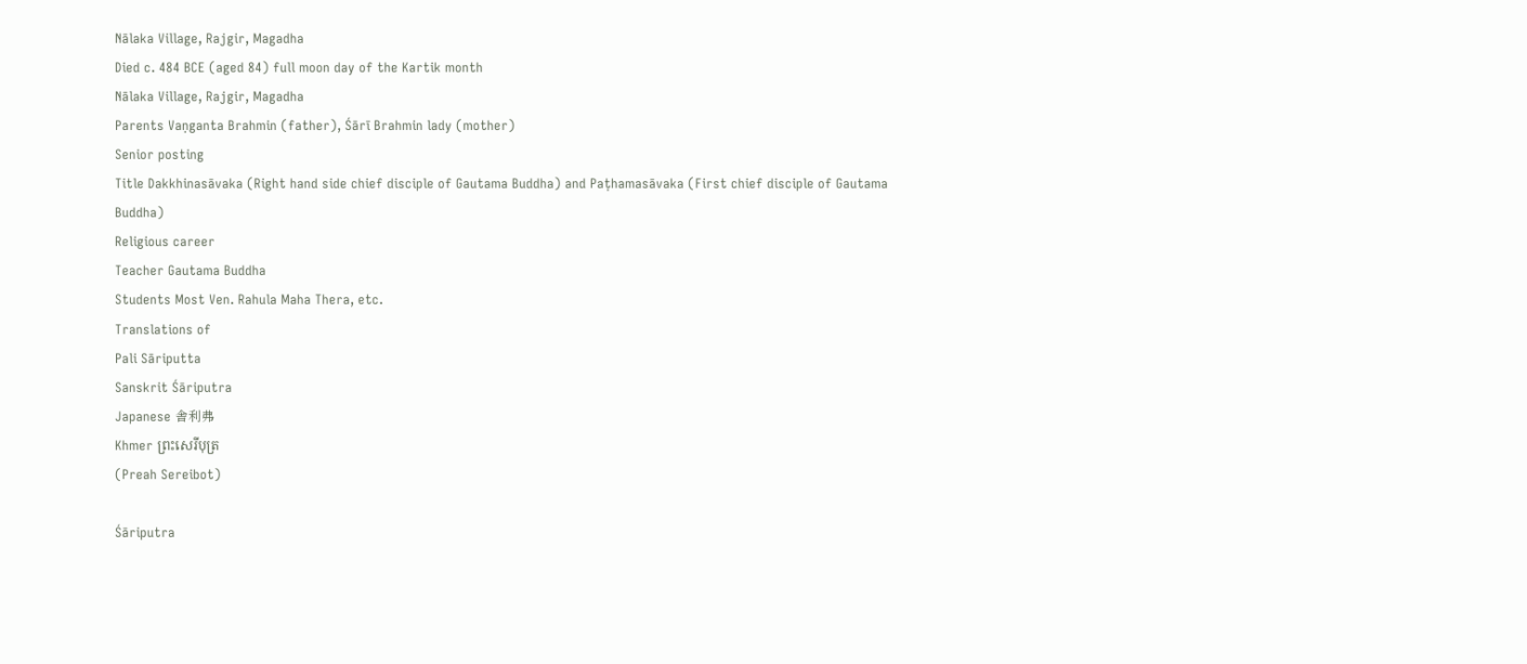Nālaka Village, Rajgir, Magadha
Died c. 484 BCE (aged 84) full moon day of the Kartik month
Nālaka Village, Rajgir, Magadha
Parents Vaṇganta Brahmin (father), Śārī Brahmin lady (mother)
Senior posting
Title Dakkhinasāvaka (Right hand side chief disciple of Gautama Buddha) and Paṭhamasāvaka (First chief disciple of Gautama Buddha)
Religious career
Teacher Gautama Buddha
Students Most Ven. Rahula Maha Thera, etc.
Translations of
Pali Sāriputta
Sanskrit Śāriputra
Japanese 舎利弗
Khmer ព្រះសេរីបុត្រ
(Preah Sereibot)

Śāriputra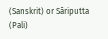(Sanskrit) or Sāriputta (Pali)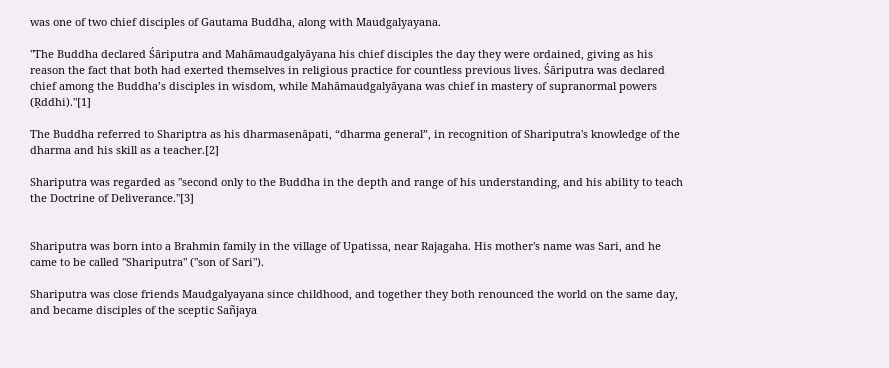was one of two chief disciples of Gautama Buddha, along with Maudgalyayana.

"The Buddha declared Śāriputra and Mahāmaudgalyāyana his chief disciples the day they were ordained, giving as his reason the fact that both had exerted themselves in religious practice for countless previous lives. Śāriputra was declared chief among the Buddha’s disciples in wisdom, while Mahāmaudgalyāyana was chief in mastery of supranormal powers (Ṛddhi)."[1]

The Buddha referred to Shariptra as his dharmasenāpati, “dharma general”, in recognition of Shariputra's knowledge of the dharma and his skill as a teacher.[2]

Shariputra was regarded as "second only to the Buddha in the depth and range of his understanding, and his ability to teach the Doctrine of Deliverance."[3]


Shariputra was born into a Brahmin family in the village of Upatissa, near Rajagaha. His mother's name was Sari, and he came to be called "Shariputra" ("son of Sari").

Shariputra was close friends Maudgalyayana since childhood, and together they both renounced the world on the same day, and became disciples of the sceptic Sañjaya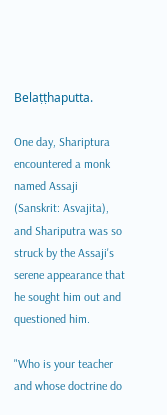Belaṭṭhaputta.

One day, Shariptura encountered a monk named Assaji (Sanskrit: Asvajita), and Shariputra was so struck by the Assaji's serene appearance that he sought him out and questioned him.

"Who is your teacher and whose doctrine do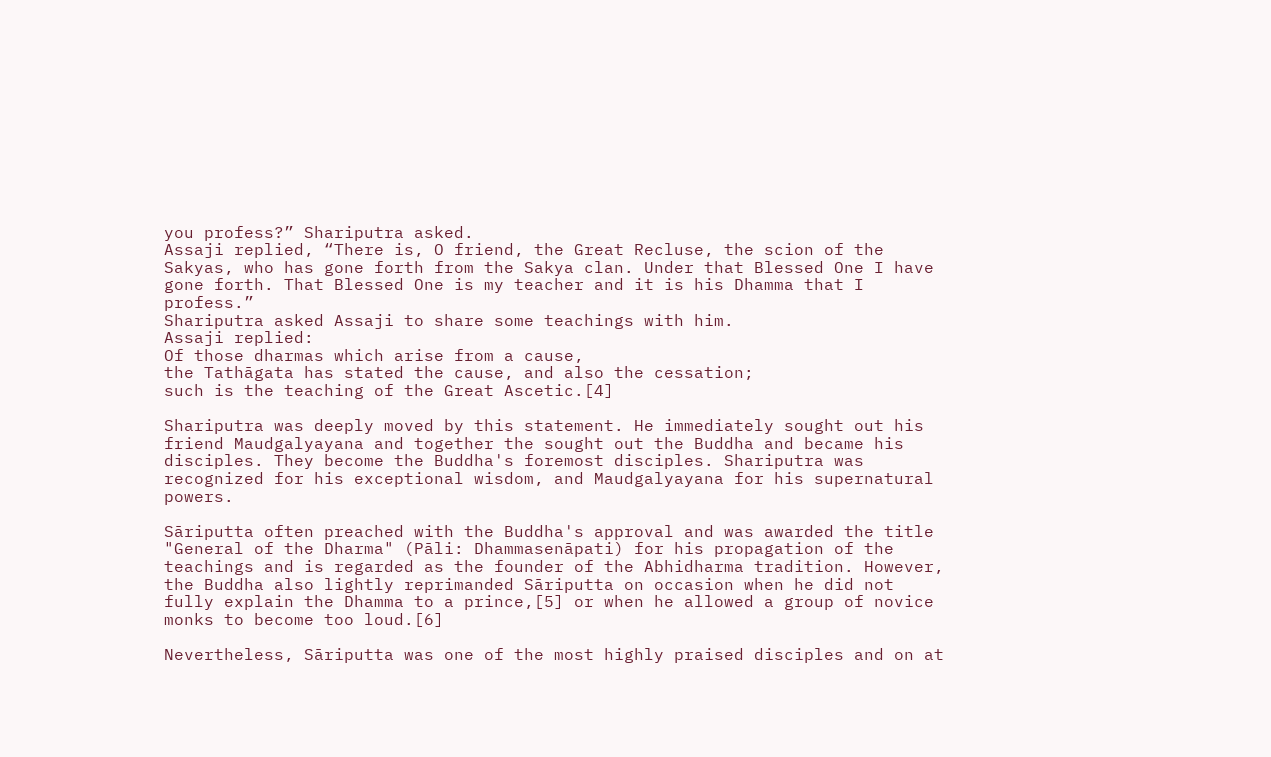you profess?” Shariputra asked.
Assaji replied, “There is, O friend, the Great Recluse, the scion of the Sakyas, who has gone forth from the Sakya clan. Under that Blessed One I have gone forth. That Blessed One is my teacher and it is his Dhamma that I profess.”
Shariputra asked Assaji to share some teachings with him.
Assaji replied:
Of those dharmas which arise from a cause,
the Tathāgata has stated the cause, and also the cessation;
such is the teaching of the Great Ascetic.[4]

Shariputra was deeply moved by this statement. He immediately sought out his friend Maudgalyayana and together the sought out the Buddha and became his disciples. They become the Buddha's foremost disciples. Shariputra was recognized for his exceptional wisdom, and Maudgalyayana for his supernatural powers.

Sāriputta often preached with the Buddha's approval and was awarded the title "General of the Dharma" (Pāli: Dhammasenāpati) for his propagation of the teachings and is regarded as the founder of the Abhidharma tradition. However, the Buddha also lightly reprimanded Sāriputta on occasion when he did not fully explain the Dhamma to a prince,[5] or when he allowed a group of novice monks to become too loud.[6]

Nevertheless, Sāriputta was one of the most highly praised disciples and on at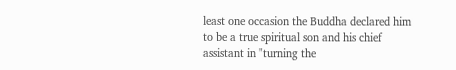least one occasion the Buddha declared him to be a true spiritual son and his chief assistant in "turning the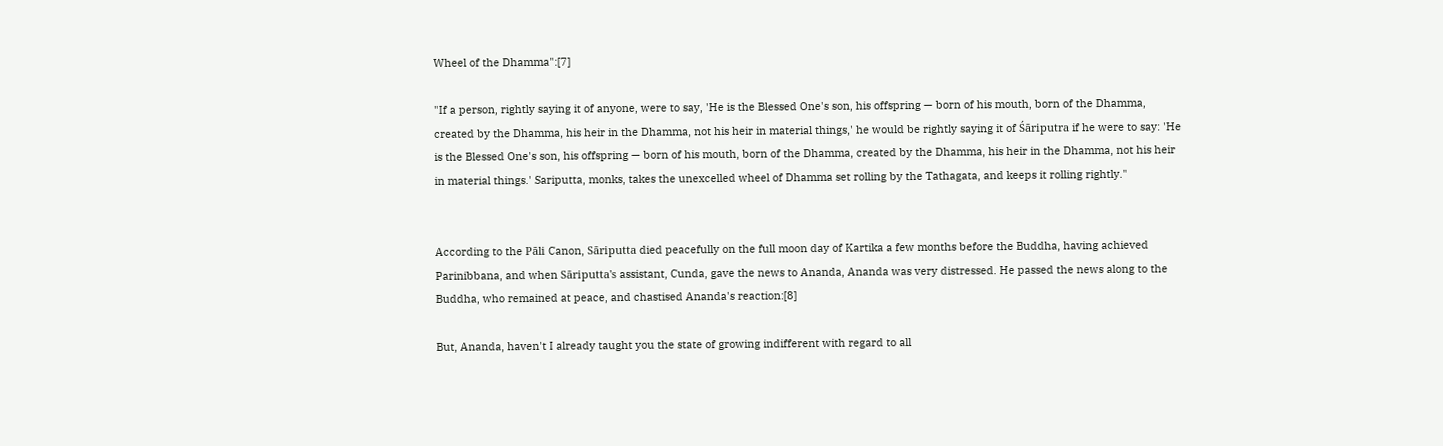Wheel of the Dhamma":[7]

"If a person, rightly saying it of anyone, were to say, 'He is the Blessed One's son, his offspring — born of his mouth, born of the Dhamma, created by the Dhamma, his heir in the Dhamma, not his heir in material things,' he would be rightly saying it of Śāriputra if he were to say: 'He is the Blessed One's son, his offspring — born of his mouth, born of the Dhamma, created by the Dhamma, his heir in the Dhamma, not his heir in material things.' Sariputta, monks, takes the unexcelled wheel of Dhamma set rolling by the Tathagata, and keeps it rolling rightly."


According to the Pāli Canon, Sāriputta died peacefully on the full moon day of Kartika a few months before the Buddha, having achieved Parinibbana, and when Sāriputta's assistant, Cunda, gave the news to Ananda, Ananda was very distressed. He passed the news along to the Buddha, who remained at peace, and chastised Ananda's reaction:[8]

But, Ananda, haven't I already taught you the state of growing indifferent with regard to all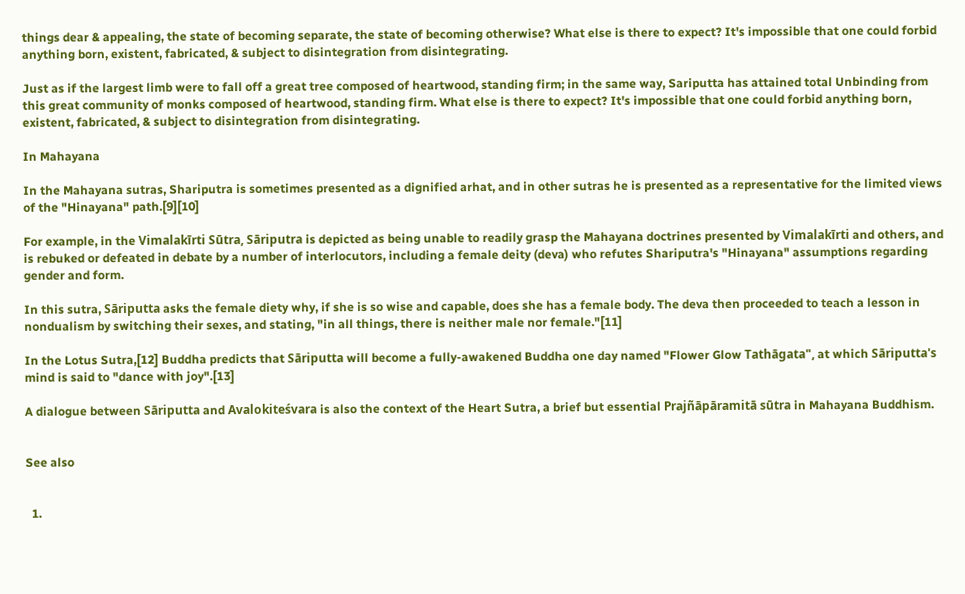things dear & appealing, the state of becoming separate, the state of becoming otherwise? What else is there to expect? It's impossible that one could forbid anything born, existent, fabricated, & subject to disintegration from disintegrating.

Just as if the largest limb were to fall off a great tree composed of heartwood, standing firm; in the same way, Sariputta has attained total Unbinding from this great community of monks composed of heartwood, standing firm. What else is there to expect? It's impossible that one could forbid anything born, existent, fabricated, & subject to disintegration from disintegrating.

In Mahayana

In the Mahayana sutras, Shariputra is sometimes presented as a dignified arhat, and in other sutras he is presented as a representative for the limited views of the "Hinayana" path.[9][10]

For example, in the Vimalakīrti Sūtra, Sāriputra is depicted as being unable to readily grasp the Mahayana doctrines presented by Vimalakīrti and others, and is rebuked or defeated in debate by a number of interlocutors, including a female deity (deva) who refutes Shariputra's "Hinayana" assumptions regarding gender and form.

In this sutra, Sāriputta asks the female diety why, if she is so wise and capable, does she has a female body. The deva then proceeded to teach a lesson in nondualism by switching their sexes, and stating, "in all things, there is neither male nor female."[11]

In the Lotus Sutra,[12] Buddha predicts that Sāriputta will become a fully-awakened Buddha one day named "Flower Glow Tathāgata", at which Sāriputta's mind is said to "dance with joy".[13]

A dialogue between Sāriputta and Avalokiteśvara is also the context of the Heart Sutra, a brief but essential Prajñāpāramitā sūtra in Mahayana Buddhism.


See also


  1.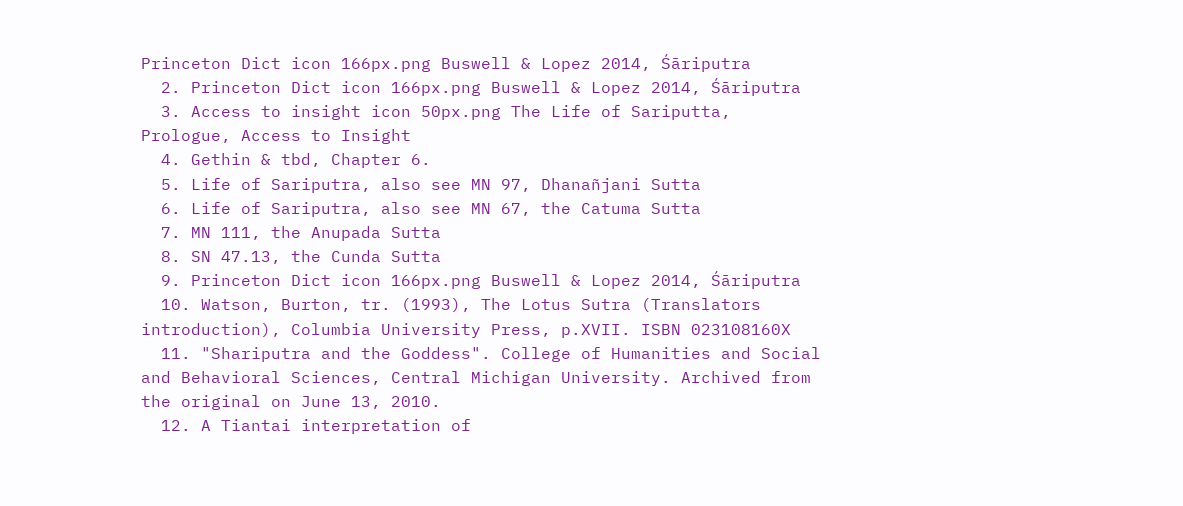Princeton Dict icon 166px.png Buswell & Lopez 2014, Śāriputra
  2. Princeton Dict icon 166px.png Buswell & Lopez 2014, Śāriputra
  3. Access to insight icon 50px.png The Life of Sariputta, Prologue, Access to Insight
  4. Gethin & tbd, Chapter 6.
  5. Life of Sariputra, also see MN 97, Dhanañjani Sutta
  6. Life of Sariputra, also see MN 67, the Catuma Sutta
  7. MN 111, the Anupada Sutta
  8. SN 47.13, the Cunda Sutta
  9. Princeton Dict icon 166px.png Buswell & Lopez 2014, Śāriputra
  10. Watson, Burton, tr. (1993), The Lotus Sutra (Translators introduction), Columbia University Press, p.XVII. ISBN 023108160X
  11. "Shariputra and the Goddess". College of Humanities and Social and Behavioral Sciences, Central Michigan University. Archived from the original on June 13, 2010.
  12. A Tiantai interpretation of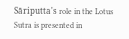Sāriputta's role in the Lotus Sutra is presented in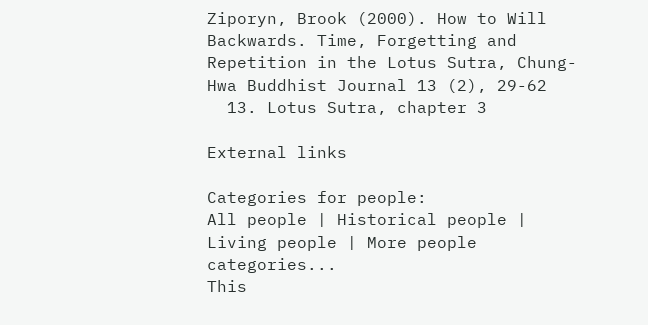Ziporyn, Brook (2000). How to Will Backwards. Time, Forgetting and Repetition in the Lotus Sutra, Chung-Hwa Buddhist Journal 13 (2), 29-62
  13. Lotus Sutra, chapter 3

External links

Categories for people:
All people | Historical people | Living people | More people categories...
This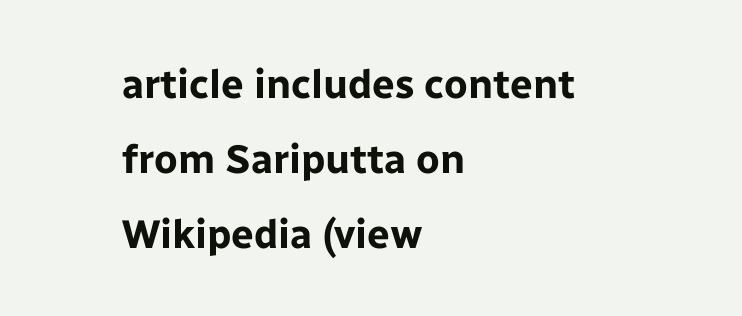article includes content from Sariputta on Wikipedia (view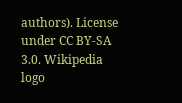authors). License under CC BY-SA 3.0. Wikipedia logo